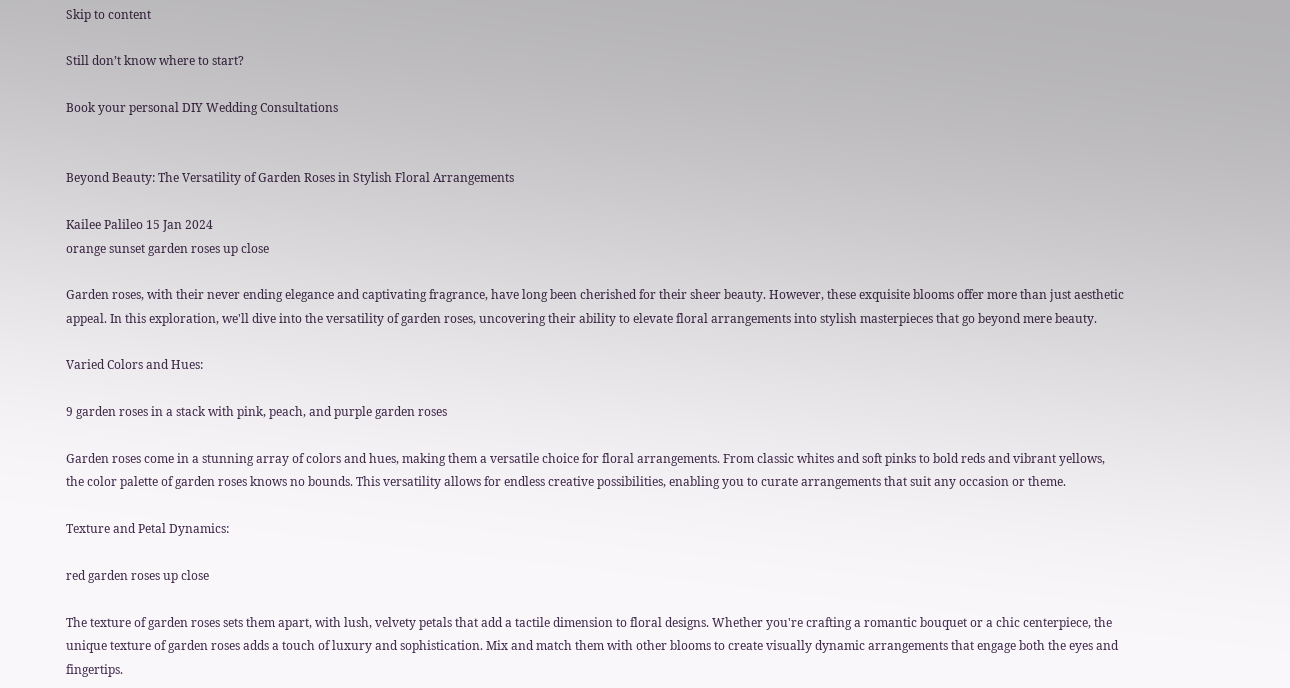Skip to content

Still don’t know where to start?

Book your personal DIY Wedding Consultations


Beyond Beauty: The Versatility of Garden Roses in Stylish Floral Arrangements

Kailee Palileo 15 Jan 2024
orange sunset garden roses up close

Garden roses, with their never ending elegance and captivating fragrance, have long been cherished for their sheer beauty. However, these exquisite blooms offer more than just aesthetic appeal. In this exploration, we'll dive into the versatility of garden roses, uncovering their ability to elevate floral arrangements into stylish masterpieces that go beyond mere beauty.

Varied Colors and Hues:

9 garden roses in a stack with pink, peach, and purple garden roses

Garden roses come in a stunning array of colors and hues, making them a versatile choice for floral arrangements. From classic whites and soft pinks to bold reds and vibrant yellows, the color palette of garden roses knows no bounds. This versatility allows for endless creative possibilities, enabling you to curate arrangements that suit any occasion or theme.

Texture and Petal Dynamics:

red garden roses up close

The texture of garden roses sets them apart, with lush, velvety petals that add a tactile dimension to floral designs. Whether you're crafting a romantic bouquet or a chic centerpiece, the unique texture of garden roses adds a touch of luxury and sophistication. Mix and match them with other blooms to create visually dynamic arrangements that engage both the eyes and fingertips.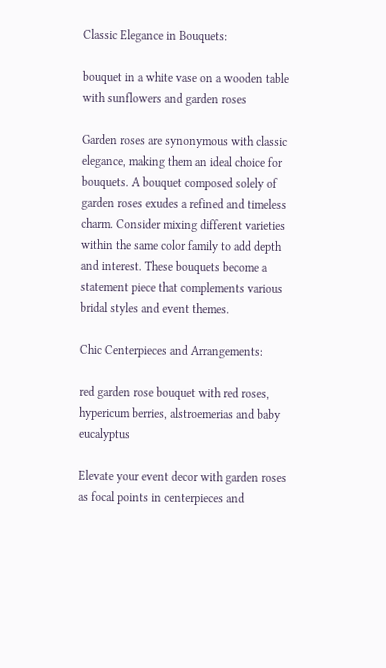Classic Elegance in Bouquets:

bouquet in a white vase on a wooden table with sunflowers and garden roses

Garden roses are synonymous with classic elegance, making them an ideal choice for bouquets. A bouquet composed solely of garden roses exudes a refined and timeless charm. Consider mixing different varieties within the same color family to add depth and interest. These bouquets become a statement piece that complements various bridal styles and event themes.

Chic Centerpieces and Arrangements:

red garden rose bouquet with red roses, hypericum berries, alstroemerias and baby eucalyptus

Elevate your event decor with garden roses as focal points in centerpieces and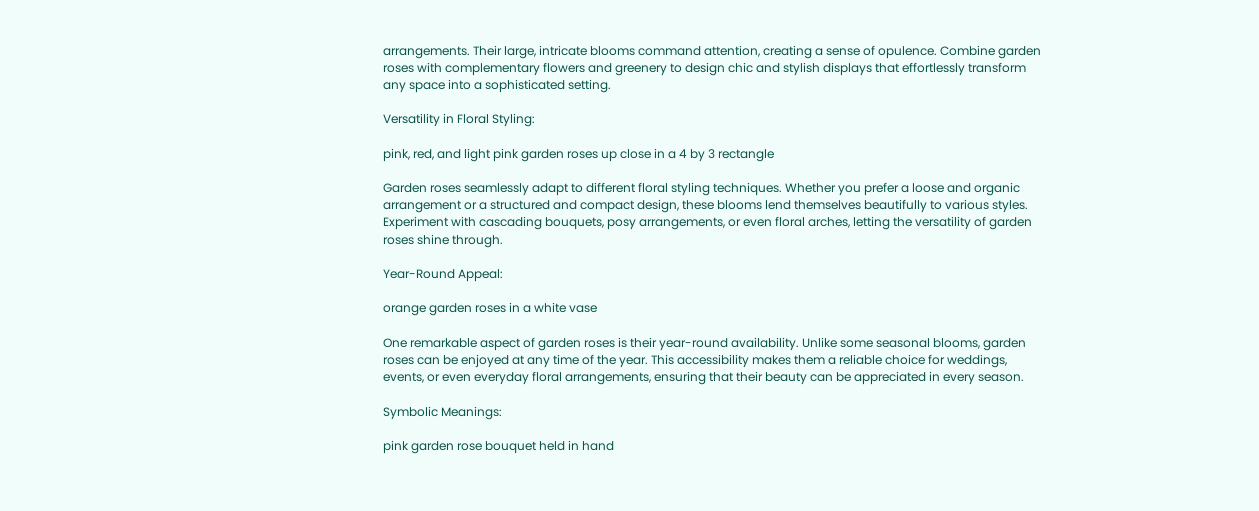arrangements. Their large, intricate blooms command attention, creating a sense of opulence. Combine garden roses with complementary flowers and greenery to design chic and stylish displays that effortlessly transform any space into a sophisticated setting.

Versatility in Floral Styling:

pink, red, and light pink garden roses up close in a 4 by 3 rectangle

Garden roses seamlessly adapt to different floral styling techniques. Whether you prefer a loose and organic arrangement or a structured and compact design, these blooms lend themselves beautifully to various styles. Experiment with cascading bouquets, posy arrangements, or even floral arches, letting the versatility of garden roses shine through.

Year-Round Appeal:

orange garden roses in a white vase

One remarkable aspect of garden roses is their year-round availability. Unlike some seasonal blooms, garden roses can be enjoyed at any time of the year. This accessibility makes them a reliable choice for weddings, events, or even everyday floral arrangements, ensuring that their beauty can be appreciated in every season.

Symbolic Meanings:

pink garden rose bouquet held in hand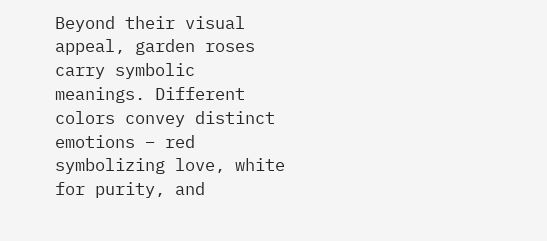Beyond their visual appeal, garden roses carry symbolic meanings. Different colors convey distinct emotions – red symbolizing love, white for purity, and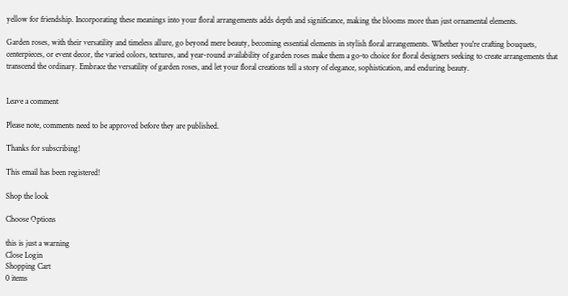yellow for friendship. Incorporating these meanings into your floral arrangements adds depth and significance, making the blooms more than just ornamental elements.

Garden roses, with their versatility and timeless allure, go beyond mere beauty, becoming essential elements in stylish floral arrangements. Whether you're crafting bouquets, centerpieces, or event decor, the varied colors, textures, and year-round availability of garden roses make them a go-to choice for floral designers seeking to create arrangements that transcend the ordinary. Embrace the versatility of garden roses, and let your floral creations tell a story of elegance, sophistication, and enduring beauty.


Leave a comment

Please note, comments need to be approved before they are published.

Thanks for subscribing!

This email has been registered!

Shop the look

Choose Options

this is just a warning
Close Login
Shopping Cart
0 items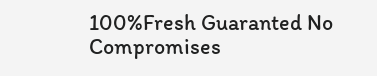100%Fresh Guaranted No Compromises